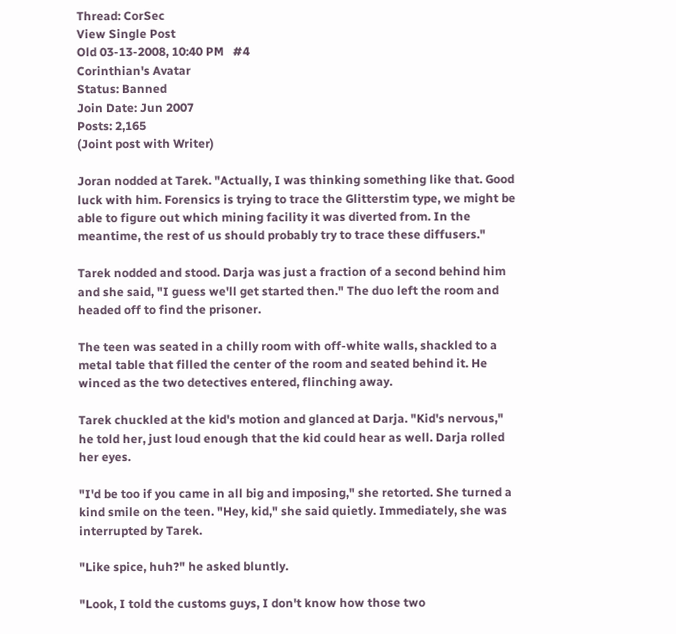Thread: CorSec
View Single Post
Old 03-13-2008, 10:40 PM   #4
Corinthian's Avatar
Status: Banned
Join Date: Jun 2007
Posts: 2,165
(Joint post with Writer)

Joran nodded at Tarek. "Actually, I was thinking something like that. Good luck with him. Forensics is trying to trace the Glitterstim type, we might be able to figure out which mining facility it was diverted from. In the meantime, the rest of us should probably try to trace these diffusers."

Tarek nodded and stood. Darja was just a fraction of a second behind him and she said, "I guess we'll get started then." The duo left the room and headed off to find the prisoner.

The teen was seated in a chilly room with off-white walls, shackled to a metal table that filled the center of the room and seated behind it. He winced as the two detectives entered, flinching away.

Tarek chuckled at the kid's motion and glanced at Darja. "Kid's nervous," he told her, just loud enough that the kid could hear as well. Darja rolled her eyes.

"I'd be too if you came in all big and imposing," she retorted. She turned a kind smile on the teen. "Hey, kid," she said quietly. Immediately, she was interrupted by Tarek.

"Like spice, huh?" he asked bluntly.

"Look, I told the customs guys, I don't know how those two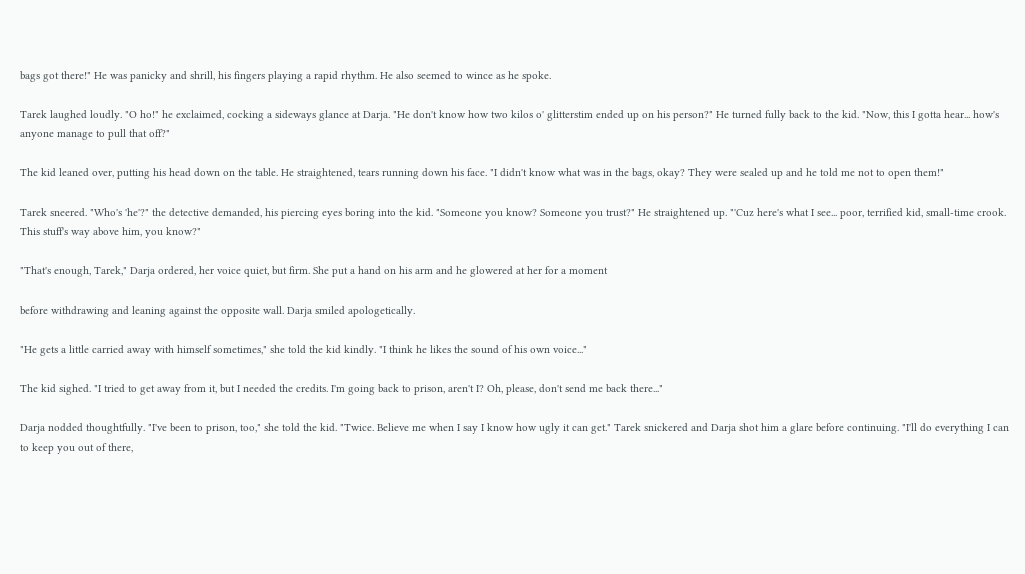bags got there!" He was panicky and shrill, his fingers playing a rapid rhythm. He also seemed to wince as he spoke.

Tarek laughed loudly. "O ho!" he exclaimed, cocking a sideways glance at Darja. "He don't know how two kilos o' glitterstim ended up on his person?" He turned fully back to the kid. "Now, this I gotta hear... how's anyone manage to pull that off?"

The kid leaned over, putting his head down on the table. He straightened, tears running down his face. "I didn't know what was in the bags, okay? They were sealed up and he told me not to open them!"

Tarek sneered. "Who's 'he'?" the detective demanded, his piercing eyes boring into the kid. "Someone you know? Someone you trust?" He straightened up. "'Cuz here's what I see... poor, terrified kid, small-time crook. This stuff's way above him, you know?"

"That's enough, Tarek," Darja ordered, her voice quiet, but firm. She put a hand on his arm and he glowered at her for a moment

before withdrawing and leaning against the opposite wall. Darja smiled apologetically.

"He gets a little carried away with himself sometimes," she told the kid kindly. "I think he likes the sound of his own voice..."

The kid sighed. "I tried to get away from it, but I needed the credits. I'm going back to prison, aren't I? Oh, please, don't send me back there..."

Darja nodded thoughtfully. "I've been to prison, too," she told the kid. "Twice. Believe me when I say I know how ugly it can get." Tarek snickered and Darja shot him a glare before continuing. "I'll do everything I can to keep you out of there,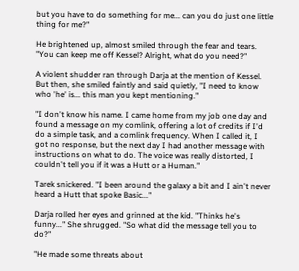but you have to do something for me... can you do just one little thing for me?"

He brightened up, almost smiled through the fear and tears. "You can keep me off Kessel? Alright, what do you need?"

A violent shudder ran through Darja at the mention of Kessel. But then, she smiled faintly and said quietly, "I need to know who 'he' is... this man you kept mentioning."

"I don't know his name. I came home from my job one day and found a message on my comlink, offering a lot of credits if I'd do a simple task, and a comlink frequency. When I called it, I got no response, but the next day I had another message with instructions on what to do. The voice was really distorted, I couldn't tell you if it was a Hutt or a Human."

Tarek snickered. "I been around the galaxy a bit and I ain't never heard a Hutt that spoke Basic..."

Darja rolled her eyes and grinned at the kid. "Thinks he's funny..." She shrugged. "So what did the message tell you to do?"

"He made some threats about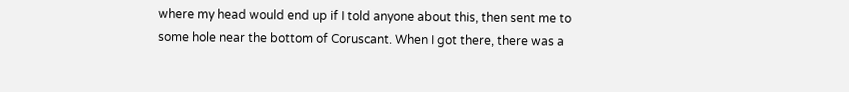where my head would end up if I told anyone about this, then sent me to some hole near the bottom of Coruscant. When I got there, there was a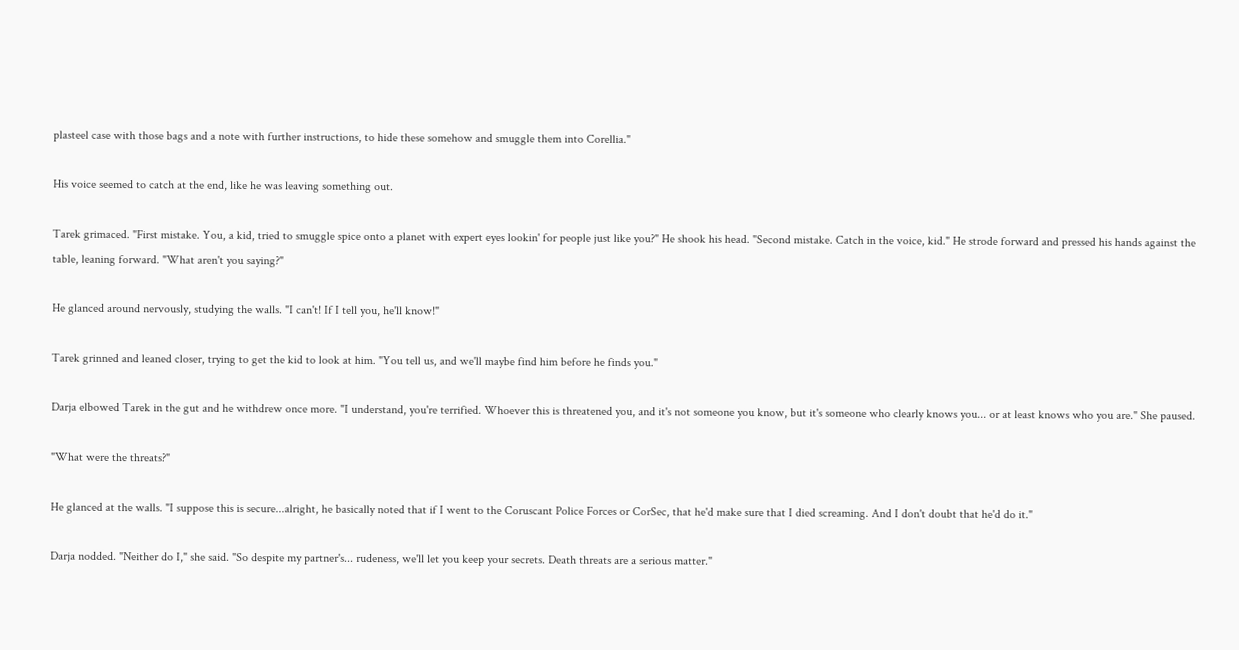plasteel case with those bags and a note with further instructions, to hide these somehow and smuggle them into Corellia."

His voice seemed to catch at the end, like he was leaving something out.

Tarek grimaced. "First mistake. You, a kid, tried to smuggle spice onto a planet with expert eyes lookin' for people just like you?" He shook his head. "Second mistake. Catch in the voice, kid." He strode forward and pressed his hands against the table, leaning forward. "What aren't you saying?"

He glanced around nervously, studying the walls. "I can't! If I tell you, he'll know!"

Tarek grinned and leaned closer, trying to get the kid to look at him. "You tell us, and we'll maybe find him before he finds you."

Darja elbowed Tarek in the gut and he withdrew once more. "I understand, you're terrified. Whoever this is threatened you, and it's not someone you know, but it's someone who clearly knows you... or at least knows who you are." She paused.

"What were the threats?"

He glanced at the walls. "I suppose this is secure...alright, he basically noted that if I went to the Coruscant Police Forces or CorSec, that he'd make sure that I died screaming. And I don't doubt that he'd do it."

Darja nodded. "Neither do I," she said. "So despite my partner's... rudeness, we'll let you keep your secrets. Death threats are a serious matter."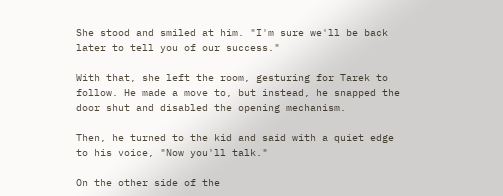She stood and smiled at him. "I'm sure we'll be back later to tell you of our success."

With that, she left the room, gesturing for Tarek to follow. He made a move to, but instead, he snapped the door shut and disabled the opening mechanism.

Then, he turned to the kid and said with a quiet edge to his voice, "Now you'll talk."

On the other side of the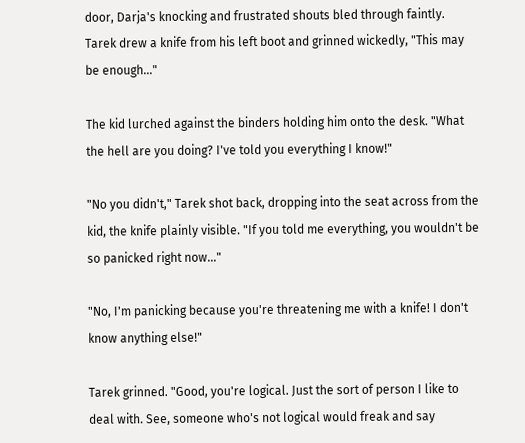door, Darja's knocking and frustrated shouts bled through faintly. Tarek drew a knife from his left boot and grinned wickedly, "This may be enough..."

The kid lurched against the binders holding him onto the desk. "What the hell are you doing? I've told you everything I know!"

"No you didn't," Tarek shot back, dropping into the seat across from the kid, the knife plainly visible. "If you told me everything, you wouldn't be so panicked right now..."

"No, I'm panicking because you're threatening me with a knife! I don't know anything else!"

Tarek grinned. "Good, you're logical. Just the sort of person I like to deal with. See, someone who's not logical would freak and say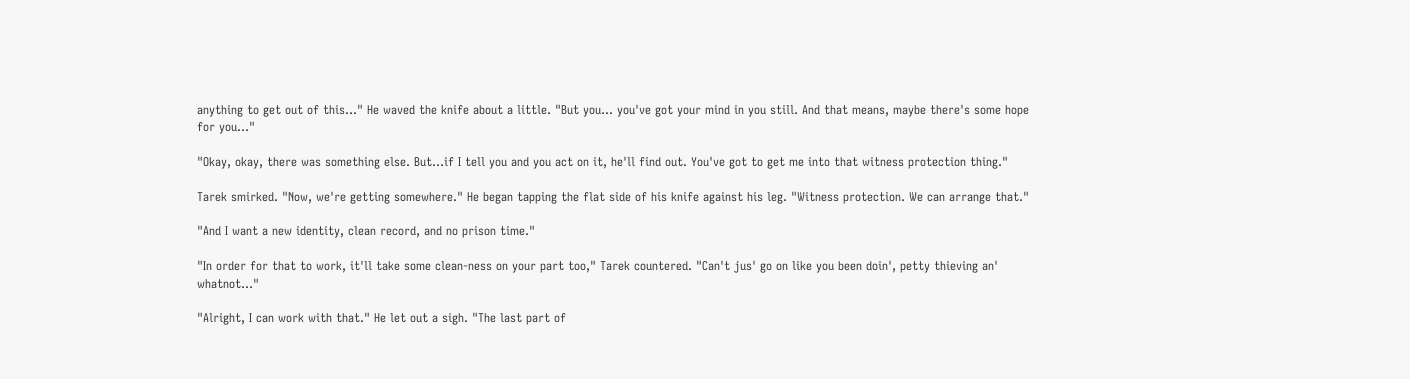anything to get out of this..." He waved the knife about a little. "But you... you've got your mind in you still. And that means, maybe there's some hope for you..."

"Okay, okay, there was something else. But...if I tell you and you act on it, he'll find out. You've got to get me into that witness protection thing."

Tarek smirked. "Now, we're getting somewhere." He began tapping the flat side of his knife against his leg. "Witness protection. We can arrange that."

"And I want a new identity, clean record, and no prison time."

"In order for that to work, it'll take some clean-ness on your part too," Tarek countered. "Can't jus' go on like you been doin', petty thieving an' whatnot..."

"Alright, I can work with that." He let out a sigh. "The last part of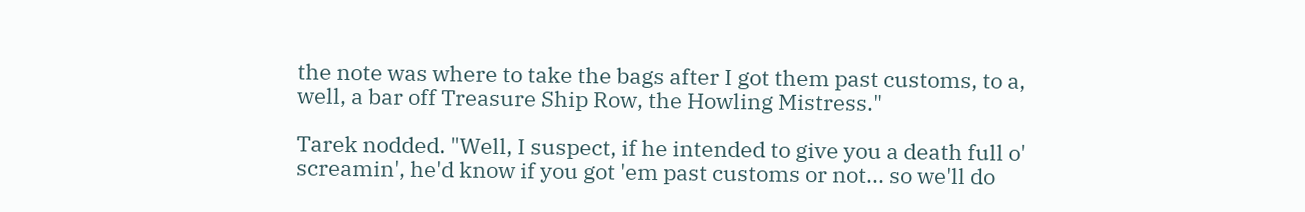the note was where to take the bags after I got them past customs, to a, well, a bar off Treasure Ship Row, the Howling Mistress."

Tarek nodded. "Well, I suspect, if he intended to give you a death full o' screamin', he'd know if you got 'em past customs or not... so we'll do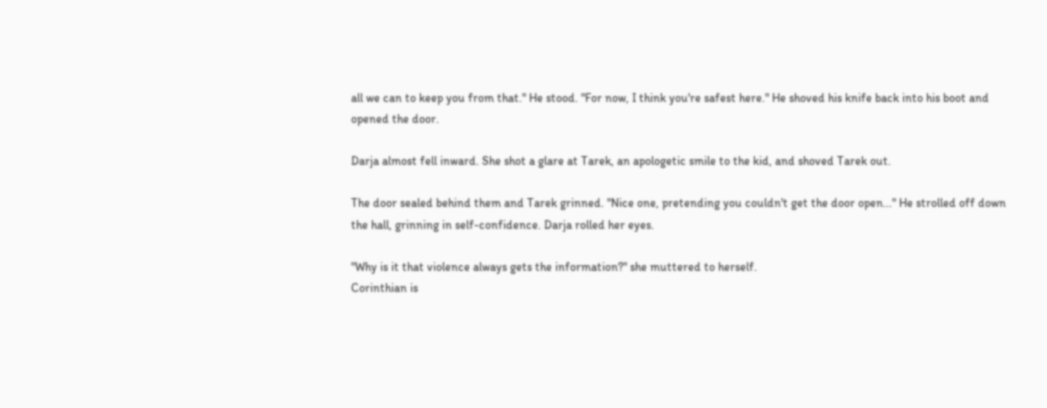all we can to keep you from that." He stood. "For now, I think you're safest here." He shoved his knife back into his boot and opened the door.

Darja almost fell inward. She shot a glare at Tarek, an apologetic smile to the kid, and shoved Tarek out.

The door sealed behind them and Tarek grinned. "Nice one, pretending you couldn't get the door open..." He strolled off down the hall, grinning in self-confidence. Darja rolled her eyes.

"Why is it that violence always gets the information?" she muttered to herself.
Corinthian is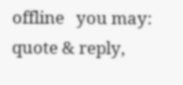offline   you may: quote & reply,